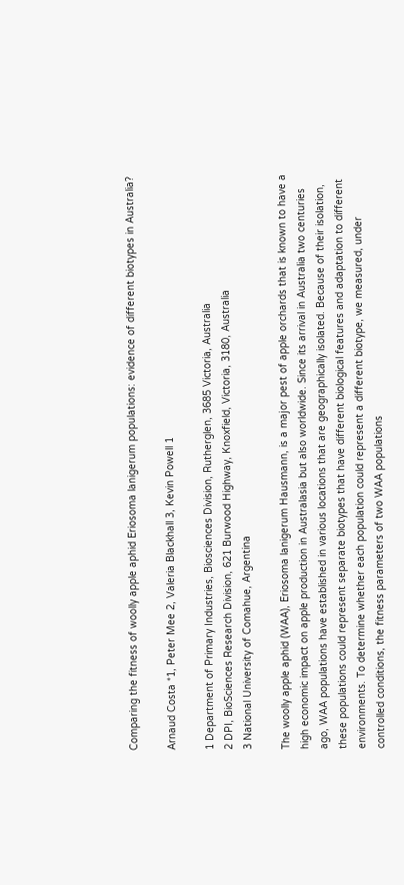Comparing the fitness of woolly apple aphid Eriosoma lanigerum populations: evidence of different biotypes in Australia?

Arnaud Costa *1, Peter Mee 2, Valeria Blackhall 3, Kevin Powell 1

1 Department of Primary Industries, Biosciences Division, Rutherglen, 3685 Victoria, Australia
2 DPI, BioSciences Research Division, 621 Burwood Highway, Knoxfield, Victoria, 3180, Australia
3 National University of Comahue, Argentina

The woolly apple aphid (WAA), Eriosoma lanigerum Hausmann, is a major pest of apple orchards that is known to have a high economic impact on apple production in Australasia but also worldwide. Since its arrival in Australia two centuries ago, WAA populations have established in various locations that are geographically isolated. Because of their isolation, these populations could represent separate biotypes that have different biological features and adaptation to different environments. To determine whether each population could represent a different biotype, we measured, under controlled conditions, the fitness parameters of two WAA populations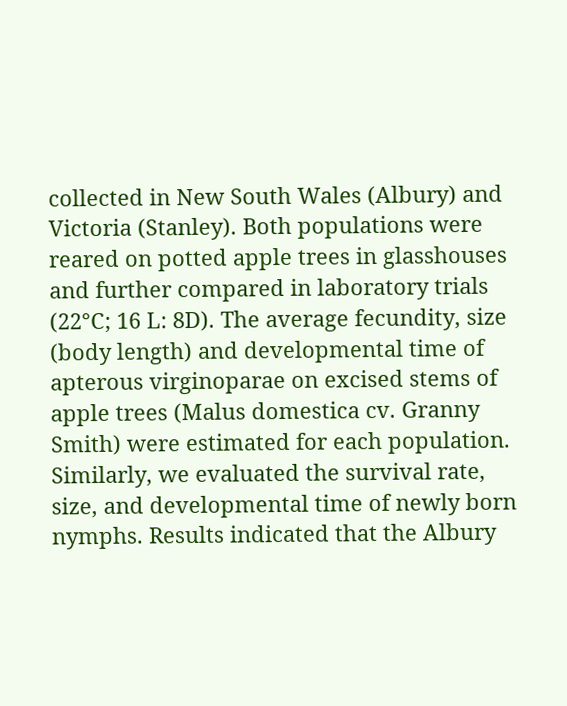collected in New South Wales (Albury) and Victoria (Stanley). Both populations were reared on potted apple trees in glasshouses and further compared in laboratory trials (22°C; 16 L: 8D). The average fecundity, size (body length) and developmental time of apterous virginoparae on excised stems of apple trees (Malus domestica cv. Granny Smith) were estimated for each population. Similarly, we evaluated the survival rate, size, and developmental time of newly born nymphs. Results indicated that the Albury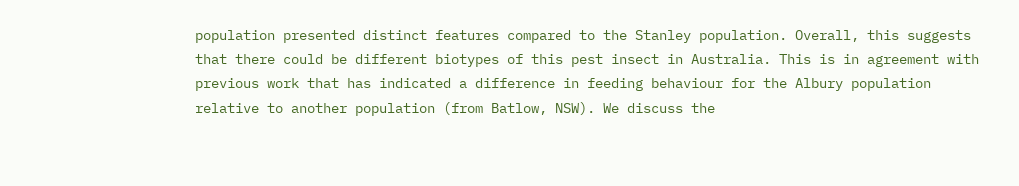population presented distinct features compared to the Stanley population. Overall, this suggests that there could be different biotypes of this pest insect in Australia. This is in agreement with previous work that has indicated a difference in feeding behaviour for the Albury population relative to another population (from Batlow, NSW). We discuss the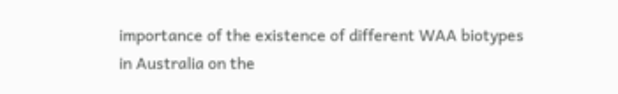importance of the existence of different WAA biotypes in Australia on the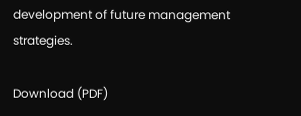development of future management strategies.

Download (PDF)